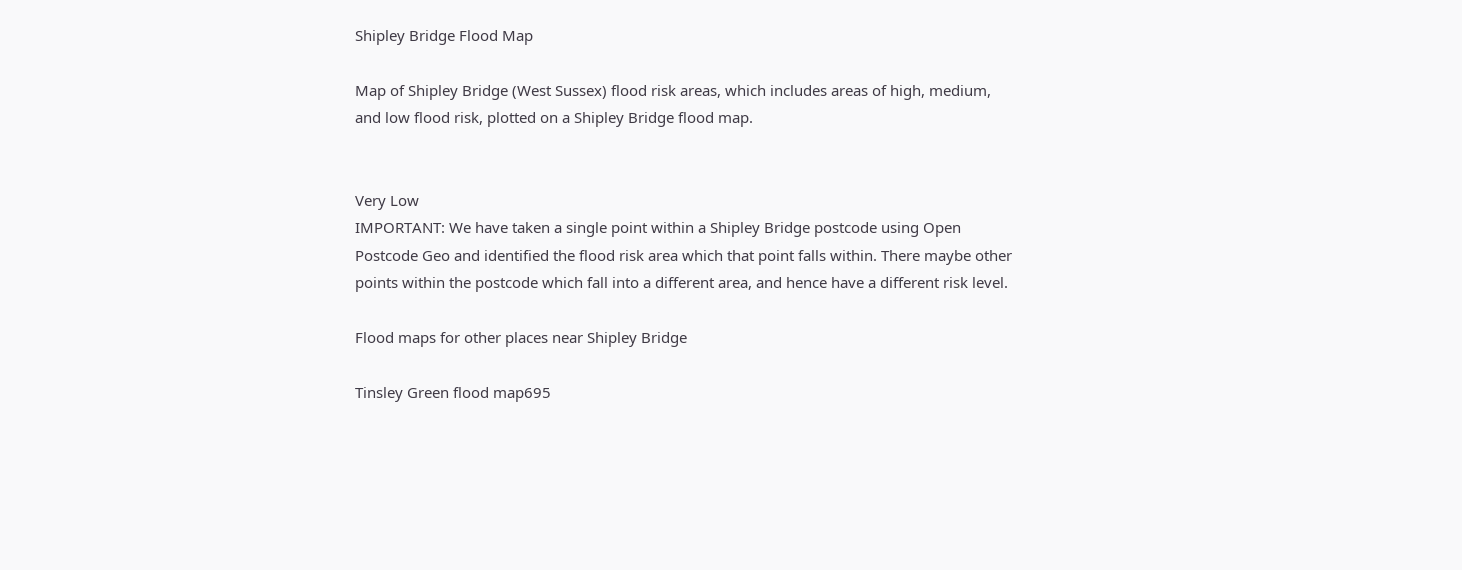Shipley Bridge Flood Map

Map of Shipley Bridge (West Sussex) flood risk areas, which includes areas of high, medium, and low flood risk, plotted on a Shipley Bridge flood map.


Very Low
IMPORTANT: We have taken a single point within a Shipley Bridge postcode using Open Postcode Geo and identified the flood risk area which that point falls within. There maybe other points within the postcode which fall into a different area, and hence have a different risk level.

Flood maps for other places near Shipley Bridge

Tinsley Green flood map695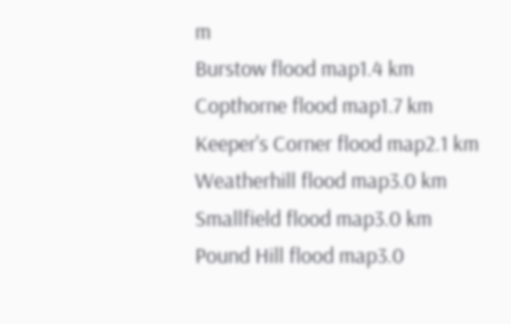m
Burstow flood map1.4 km
Copthorne flood map1.7 km
Keeper's Corner flood map2.1 km
Weatherhill flood map3.0 km
Smallfield flood map3.0 km
Pound Hill flood map3.0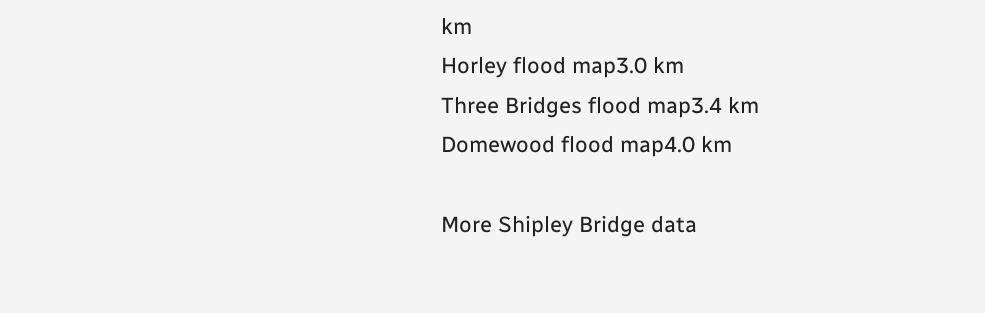km
Horley flood map3.0 km
Three Bridges flood map3.4 km
Domewood flood map4.0 km

More Shipley Bridge data